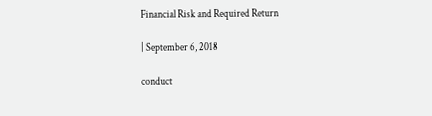Financial Risk and Required Return

| September 6, 2018

conduct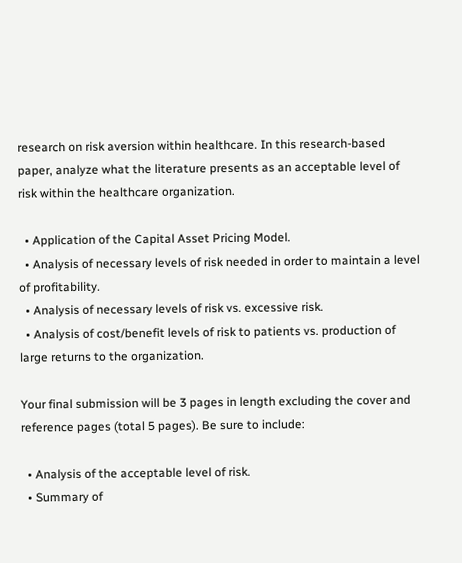research on risk aversion within healthcare. In this research-based paper, analyze what the literature presents as an acceptable level of risk within the healthcare organization.

  • Application of the Capital Asset Pricing Model.
  • Analysis of necessary levels of risk needed in order to maintain a level of profitability.
  • Analysis of necessary levels of risk vs. excessive risk.
  • Analysis of cost/benefit levels of risk to patients vs. production of large returns to the organization.

Your final submission will be 3 pages in length excluding the cover and reference pages (total 5 pages). Be sure to include:

  • Analysis of the acceptable level of risk.
  • Summary of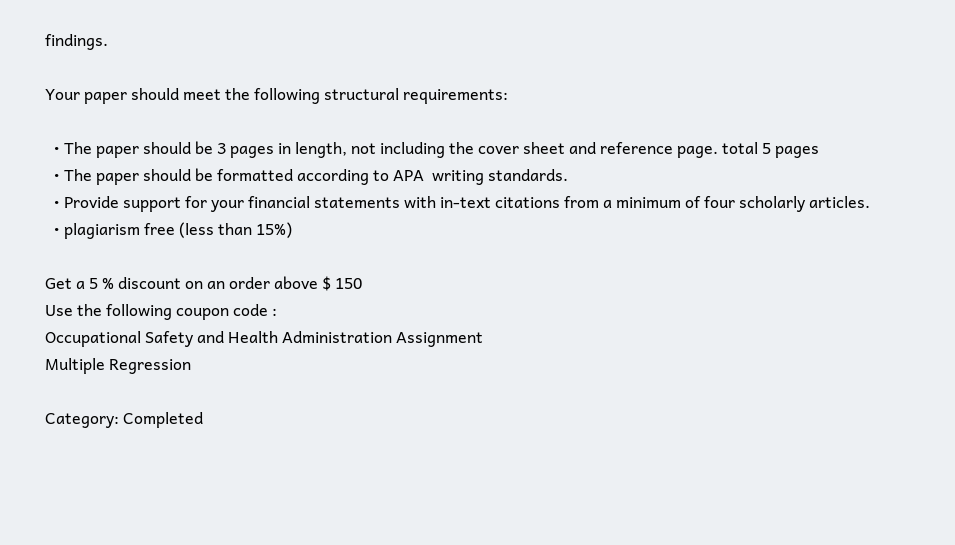findings.

Your paper should meet the following structural requirements:

  • The paper should be 3 pages in length, not including the cover sheet and reference page. total 5 pages
  • The paper should be formatted according to APA  writing standards.
  • Provide support for your financial statements with in-text citations from a minimum of four scholarly articles.
  • plagiarism free (less than 15%)

Get a 5 % discount on an order above $ 150
Use the following coupon code :
Occupational Safety and Health Administration Assignment
Multiple Regression

Category: Completed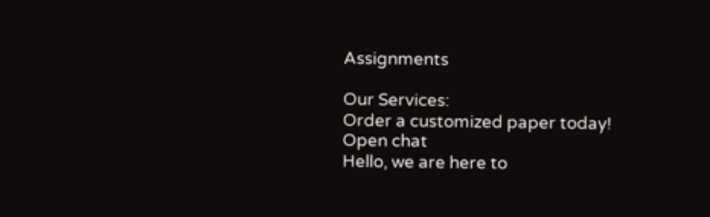Assignments

Our Services:
Order a customized paper today!
Open chat
Hello, we are here to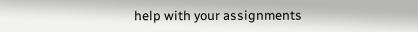help with your assignments